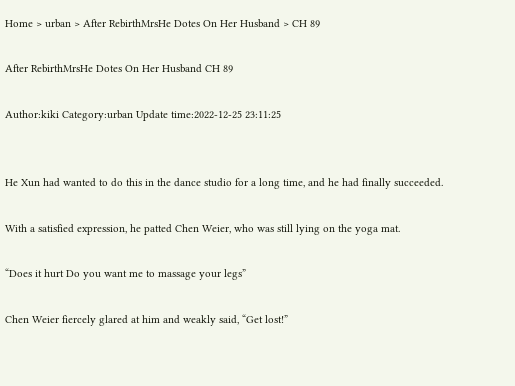Home > urban > After RebirthMrsHe Dotes On Her Husband > CH 89

After RebirthMrsHe Dotes On Her Husband CH 89

Author:kiki Category:urban Update time:2022-12-25 23:11:25


He Xun had wanted to do this in the dance studio for a long time, and he had finally succeeded.

With a satisfied expression, he patted Chen Weier, who was still lying on the yoga mat.

“Does it hurt Do you want me to massage your legs”

Chen Weier fiercely glared at him and weakly said, “Get lost!”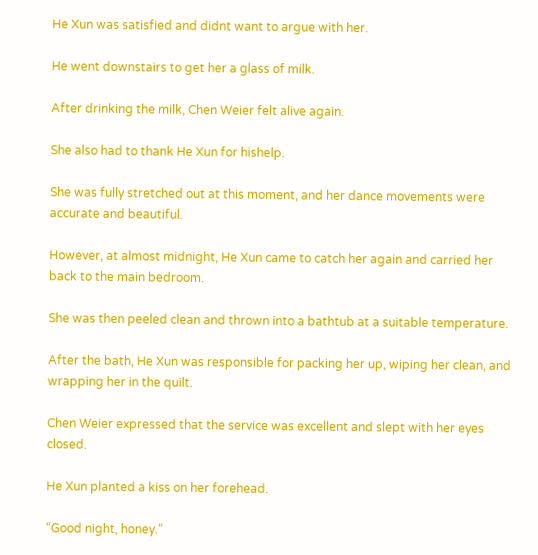He Xun was satisfied and didnt want to argue with her.

He went downstairs to get her a glass of milk.

After drinking the milk, Chen Weier felt alive again.

She also had to thank He Xun for hishelp.

She was fully stretched out at this moment, and her dance movements were accurate and beautiful.

However, at almost midnight, He Xun came to catch her again and carried her back to the main bedroom.

She was then peeled clean and thrown into a bathtub at a suitable temperature.

After the bath, He Xun was responsible for packing her up, wiping her clean, and wrapping her in the quilt.

Chen Weier expressed that the service was excellent and slept with her eyes closed.

He Xun planted a kiss on her forehead.

“Good night, honey.”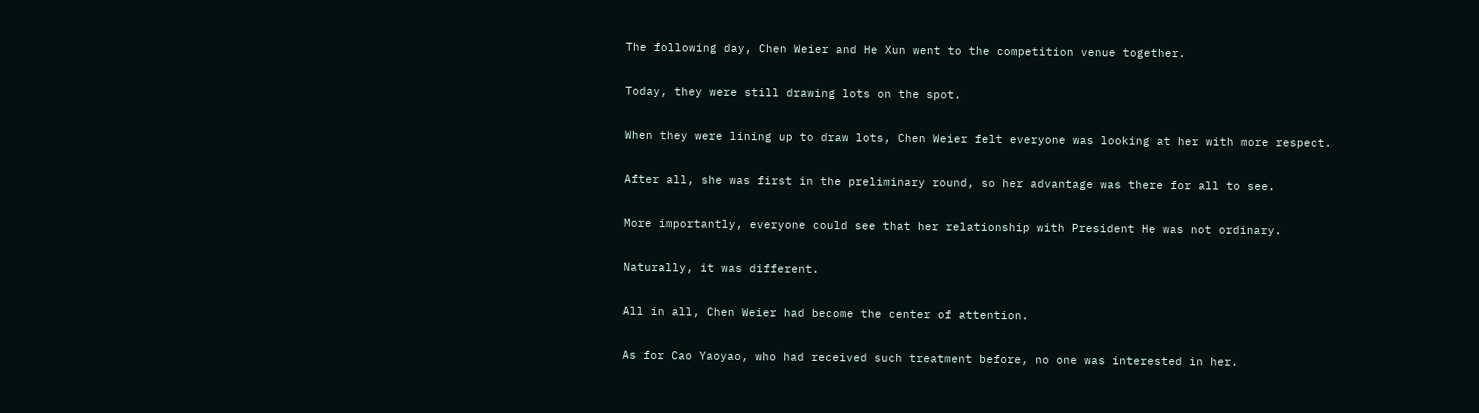The following day, Chen Weier and He Xun went to the competition venue together.

Today, they were still drawing lots on the spot.

When they were lining up to draw lots, Chen Weier felt everyone was looking at her with more respect.

After all, she was first in the preliminary round, so her advantage was there for all to see.

More importantly, everyone could see that her relationship with President He was not ordinary.

Naturally, it was different.

All in all, Chen Weier had become the center of attention.

As for Cao Yaoyao, who had received such treatment before, no one was interested in her.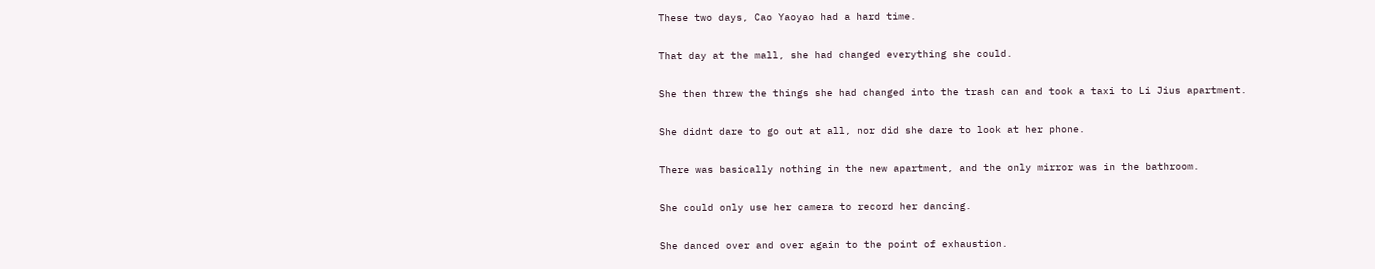These two days, Cao Yaoyao had a hard time.

That day at the mall, she had changed everything she could.

She then threw the things she had changed into the trash can and took a taxi to Li Jius apartment.

She didnt dare to go out at all, nor did she dare to look at her phone.

There was basically nothing in the new apartment, and the only mirror was in the bathroom.

She could only use her camera to record her dancing.

She danced over and over again to the point of exhaustion.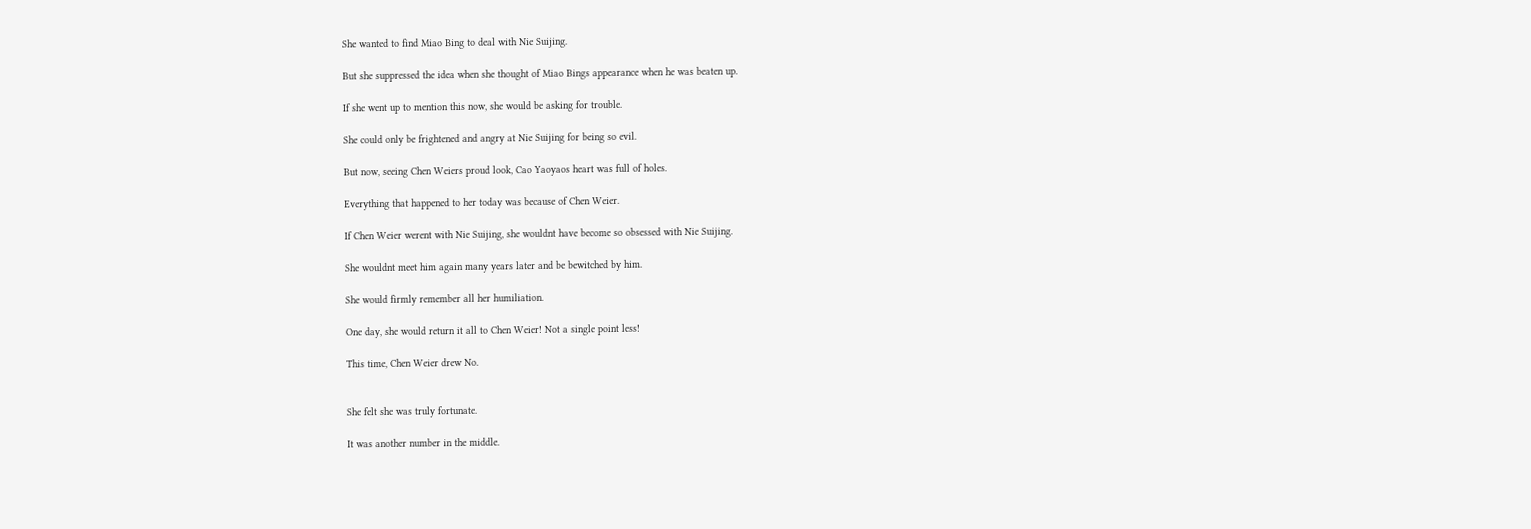She wanted to find Miao Bing to deal with Nie Suijing.

But she suppressed the idea when she thought of Miao Bings appearance when he was beaten up.

If she went up to mention this now, she would be asking for trouble.

She could only be frightened and angry at Nie Suijing for being so evil.

But now, seeing Chen Weiers proud look, Cao Yaoyaos heart was full of holes.

Everything that happened to her today was because of Chen Weier.

If Chen Weier werent with Nie Suijing, she wouldnt have become so obsessed with Nie Suijing.

She wouldnt meet him again many years later and be bewitched by him.

She would firmly remember all her humiliation.

One day, she would return it all to Chen Weier! Not a single point less!

This time, Chen Weier drew No.


She felt she was truly fortunate.

It was another number in the middle.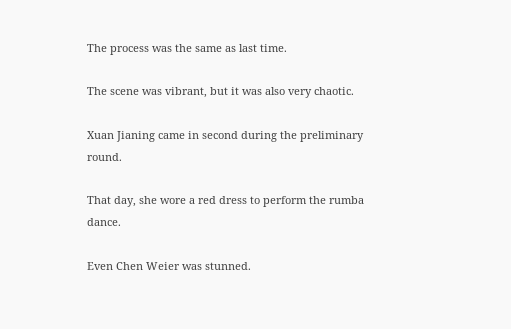The process was the same as last time.

The scene was vibrant, but it was also very chaotic.

Xuan Jianing came in second during the preliminary round.

That day, she wore a red dress to perform the rumba dance.

Even Chen Weier was stunned.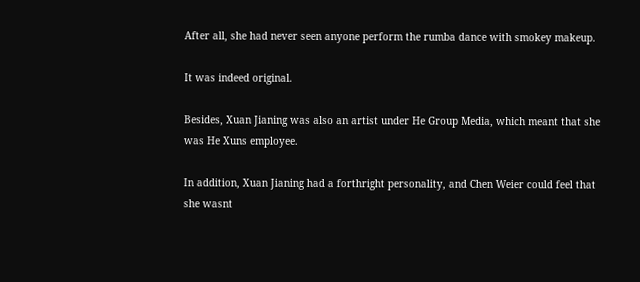After all, she had never seen anyone perform the rumba dance with smokey makeup.

It was indeed original.

Besides, Xuan Jianing was also an artist under He Group Media, which meant that she was He Xuns employee.

In addition, Xuan Jianing had a forthright personality, and Chen Weier could feel that she wasnt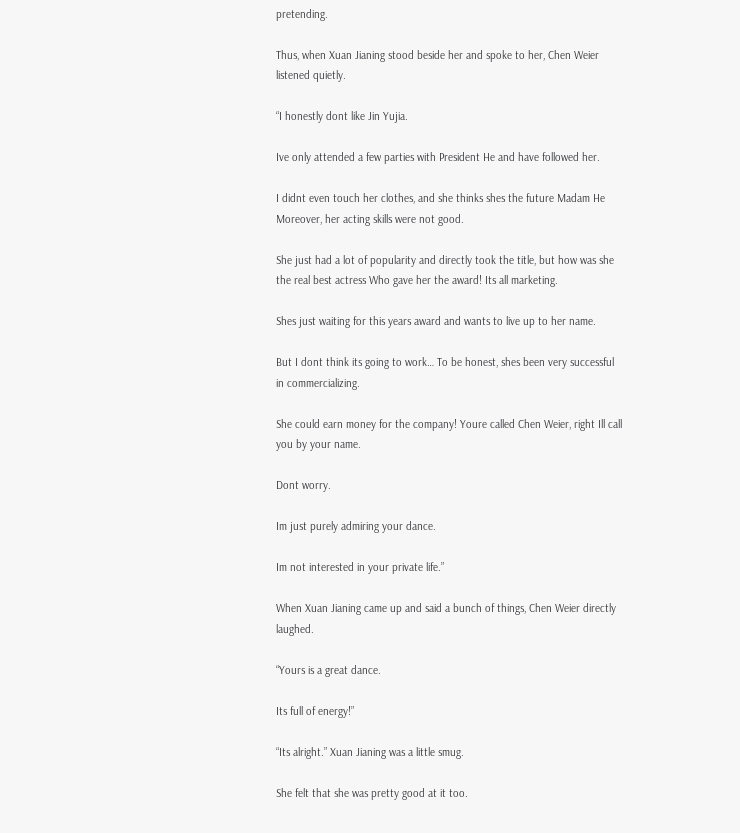pretending.

Thus, when Xuan Jianing stood beside her and spoke to her, Chen Weier listened quietly.

“I honestly dont like Jin Yujia.

Ive only attended a few parties with President He and have followed her.

I didnt even touch her clothes, and she thinks shes the future Madam He Moreover, her acting skills were not good.

She just had a lot of popularity and directly took the title, but how was she the real best actress Who gave her the award! Its all marketing.

Shes just waiting for this years award and wants to live up to her name.

But I dont think its going to work… To be honest, shes been very successful in commercializing.

She could earn money for the company! Youre called Chen Weier, right Ill call you by your name.

Dont worry.

Im just purely admiring your dance.

Im not interested in your private life.”

When Xuan Jianing came up and said a bunch of things, Chen Weier directly laughed.

“Yours is a great dance.

Its full of energy!”

“Its alright.” Xuan Jianing was a little smug.

She felt that she was pretty good at it too.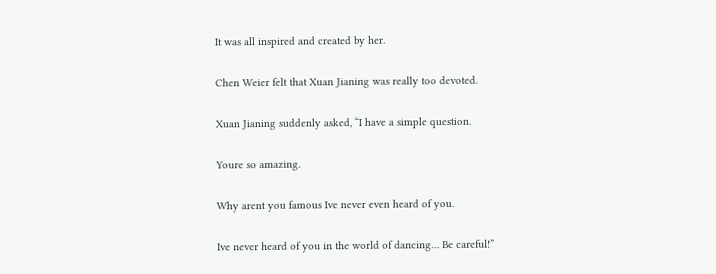It was all inspired and created by her.

Chen Weier felt that Xuan Jianing was really too devoted.

Xuan Jianing suddenly asked, “I have a simple question.

Youre so amazing.

Why arent you famous Ive never even heard of you.

Ive never heard of you in the world of dancing… Be careful!”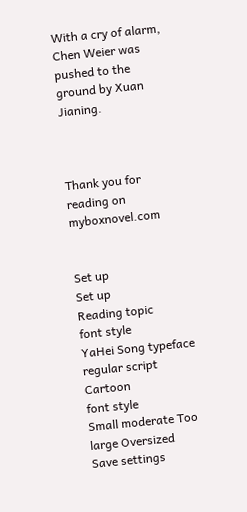With a cry of alarm, Chen Weier was pushed to the ground by Xuan Jianing.



Thank you for reading on myboxnovel.com


Set up
Set up
Reading topic
font style
YaHei Song typeface regular script Cartoon
font style
Small moderate Too large Oversized
Save settings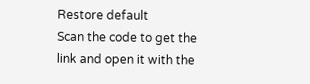Restore default
Scan the code to get the link and open it with the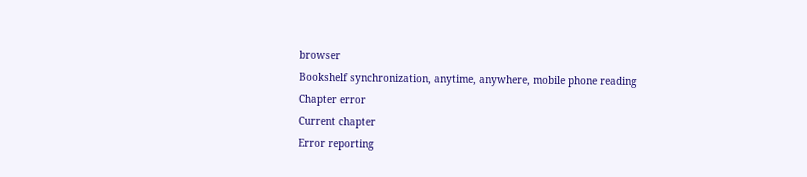browser
Bookshelf synchronization, anytime, anywhere, mobile phone reading
Chapter error
Current chapter
Error reporting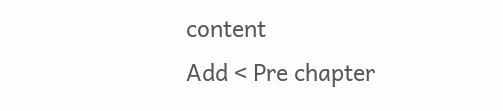content
Add < Pre chapter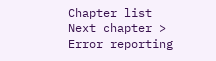Chapter list Next chapter > Error reporting